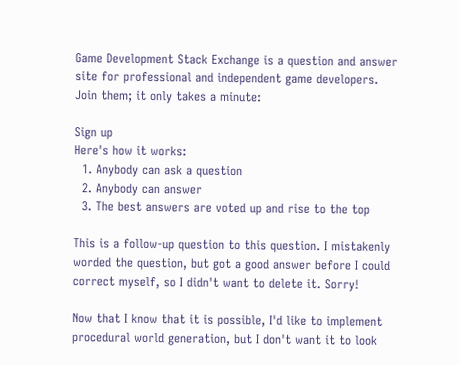Game Development Stack Exchange is a question and answer site for professional and independent game developers. Join them; it only takes a minute:

Sign up
Here's how it works:
  1. Anybody can ask a question
  2. Anybody can answer
  3. The best answers are voted up and rise to the top

This is a follow-up question to this question. I mistakenly worded the question, but got a good answer before I could correct myself, so I didn't want to delete it. Sorry!

Now that I know that it is possible, I'd like to implement procedural world generation, but I don't want it to look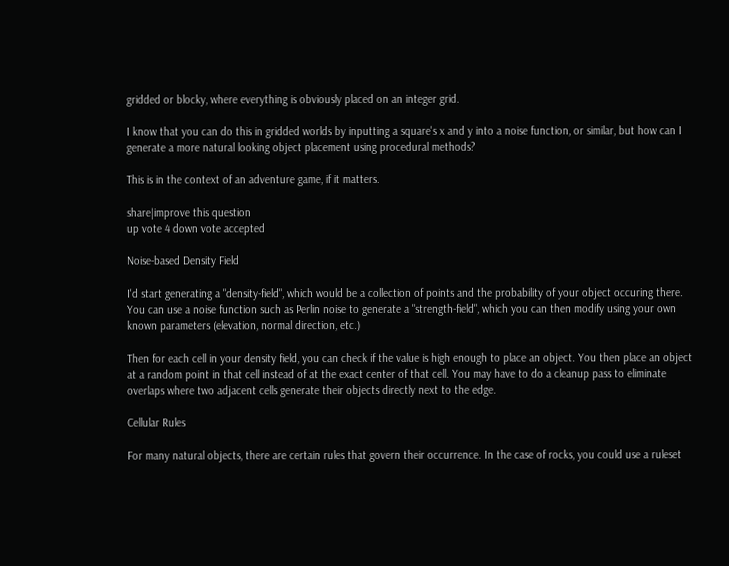gridded or blocky, where everything is obviously placed on an integer grid.

I know that you can do this in gridded worlds by inputting a square's x and y into a noise function, or similar, but how can I generate a more natural looking object placement using procedural methods?

This is in the context of an adventure game, if it matters.

share|improve this question
up vote 4 down vote accepted

Noise-based Density Field

I'd start generating a "density-field", which would be a collection of points and the probability of your object occuring there. You can use a noise function such as Perlin noise to generate a "strength-field", which you can then modify using your own known parameters (elevation, normal direction, etc.)

Then for each cell in your density field, you can check if the value is high enough to place an object. You then place an object at a random point in that cell instead of at the exact center of that cell. You may have to do a cleanup pass to eliminate overlaps where two adjacent cells generate their objects directly next to the edge.

Cellular Rules

For many natural objects, there are certain rules that govern their occurrence. In the case of rocks, you could use a ruleset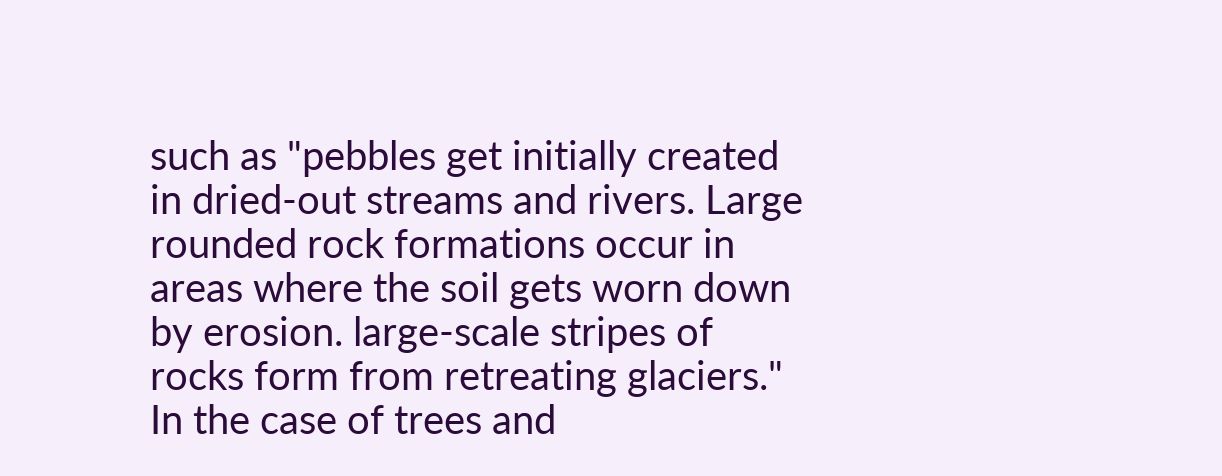such as "pebbles get initially created in dried-out streams and rivers. Large rounded rock formations occur in areas where the soil gets worn down by erosion. large-scale stripes of rocks form from retreating glaciers." In the case of trees and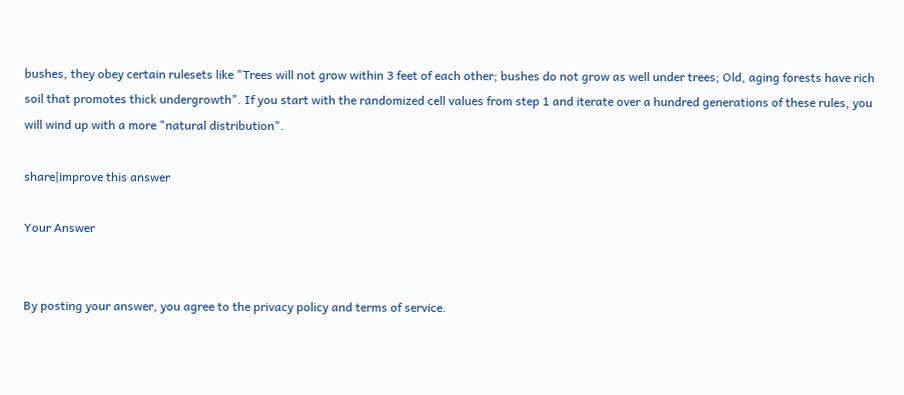bushes, they obey certain rulesets like "Trees will not grow within 3 feet of each other; bushes do not grow as well under trees; Old, aging forests have rich soil that promotes thick undergrowth". If you start with the randomized cell values from step 1 and iterate over a hundred generations of these rules, you will wind up with a more "natural distribution".

share|improve this answer

Your Answer


By posting your answer, you agree to the privacy policy and terms of service.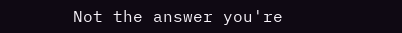Not the answer you're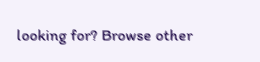looking for? Browse other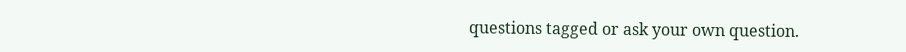questions tagged or ask your own question.